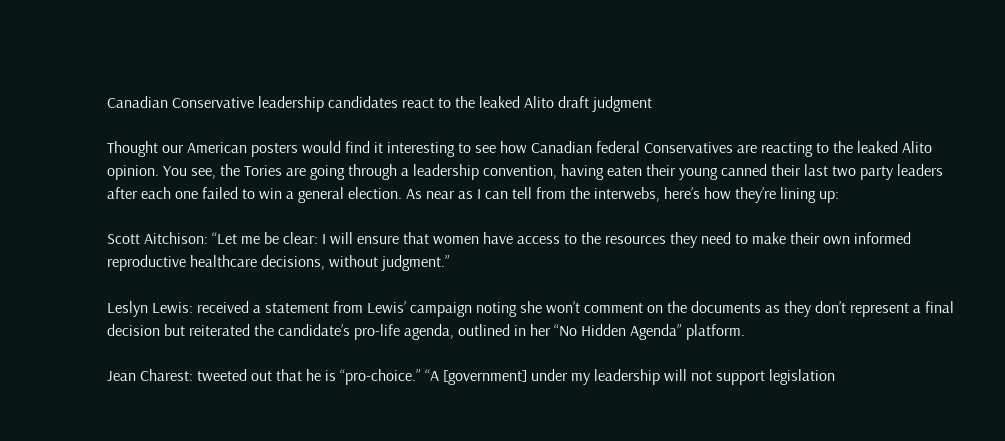Canadian Conservative leadership candidates react to the leaked Alito draft judgment

Thought our American posters would find it interesting to see how Canadian federal Conservatives are reacting to the leaked Alito opinion. You see, the Tories are going through a leadership convention, having eaten their young canned their last two party leaders after each one failed to win a general election. As near as I can tell from the interwebs, here’s how they’re lining up:

Scott Aitchison: “Let me be clear: I will ensure that women have access to the resources they need to make their own informed reproductive healthcare decisions, without judgment.”

Leslyn Lewis: received a statement from Lewis’ campaign noting she won’t comment on the documents as they don’t represent a final decision but reiterated the candidate’s pro-life agenda, outlined in her “No Hidden Agenda” platform.

Jean Charest: tweeted out that he is “pro-choice.” “A [government] under my leadership will not support legislation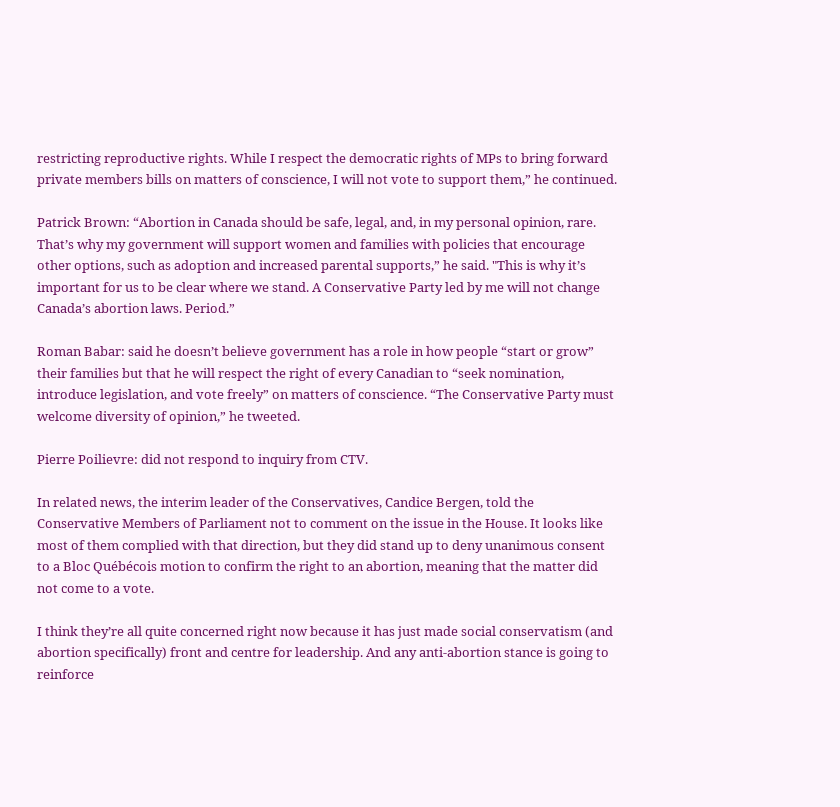restricting reproductive rights. While I respect the democratic rights of MPs to bring forward private members bills on matters of conscience, I will not vote to support them,” he continued.

Patrick Brown: “Abortion in Canada should be safe, legal, and, in my personal opinion, rare. That’s why my government will support women and families with policies that encourage other options, such as adoption and increased parental supports,” he said. "This is why it’s important for us to be clear where we stand. A Conservative Party led by me will not change Canada’s abortion laws. Period.”

Roman Babar: said he doesn’t believe government has a role in how people “start or grow” their families but that he will respect the right of every Canadian to “seek nomination, introduce legislation, and vote freely” on matters of conscience. “The Conservative Party must welcome diversity of opinion,” he tweeted.

Pierre Poilievre: did not respond to inquiry from CTV.

In related news, the interim leader of the Conservatives, Candice Bergen, told the Conservative Members of Parliament not to comment on the issue in the House. It looks like most of them complied with that direction, but they did stand up to deny unanimous consent to a Bloc Québécois motion to confirm the right to an abortion, meaning that the matter did not come to a vote.

I think they’re all quite concerned right now because it has just made social conservatism (and abortion specifically) front and centre for leadership. And any anti-abortion stance is going to reinforce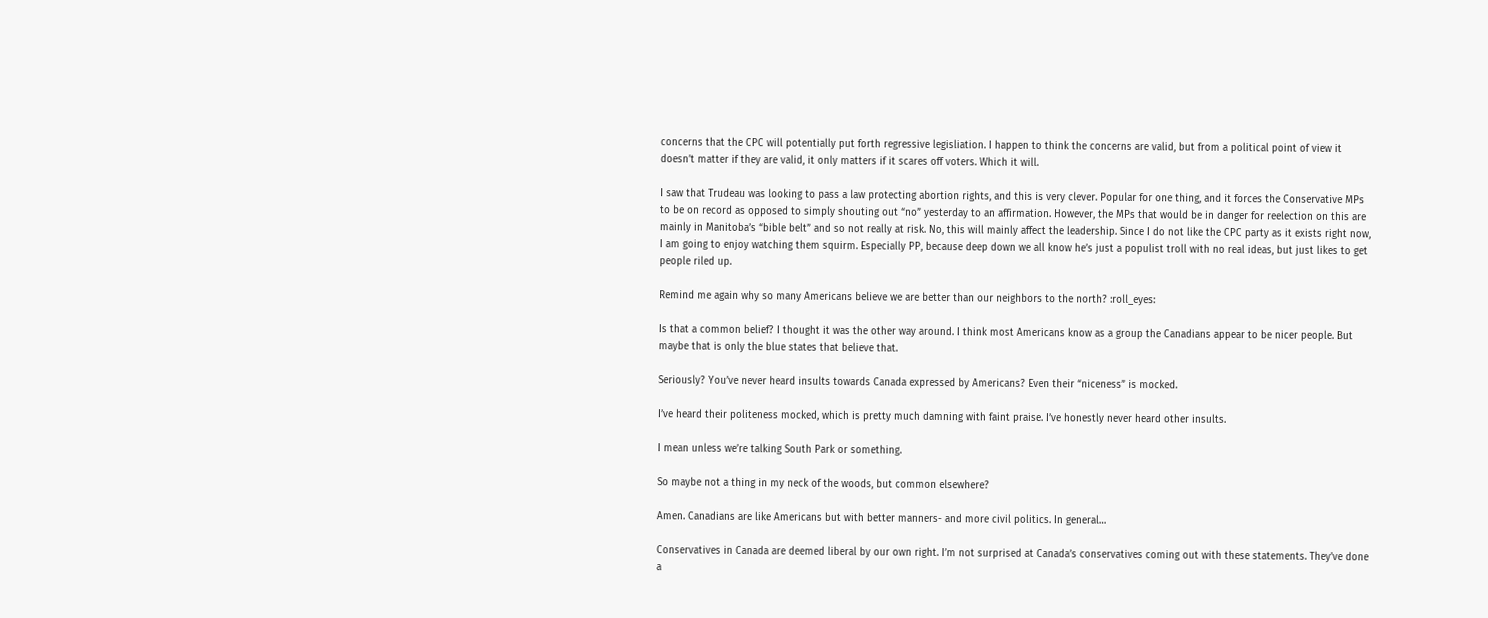concerns that the CPC will potentially put forth regressive legisliation. I happen to think the concerns are valid, but from a political point of view it doesn’t matter if they are valid, it only matters if it scares off voters. Which it will.

I saw that Trudeau was looking to pass a law protecting abortion rights, and this is very clever. Popular for one thing, and it forces the Conservative MPs to be on record as opposed to simply shouting out “no” yesterday to an affirmation. However, the MPs that would be in danger for reelection on this are mainly in Manitoba’s “bible belt” and so not really at risk. No, this will mainly affect the leadership. Since I do not like the CPC party as it exists right now, I am going to enjoy watching them squirm. Especially PP, because deep down we all know he’s just a populist troll with no real ideas, but just likes to get people riled up.

Remind me again why so many Americans believe we are better than our neighbors to the north? :roll_eyes:

Is that a common belief? I thought it was the other way around. I think most Americans know as a group the Canadians appear to be nicer people. But maybe that is only the blue states that believe that.

Seriously? You’ve never heard insults towards Canada expressed by Americans? Even their “niceness” is mocked.

I’ve heard their politeness mocked, which is pretty much damning with faint praise. I’ve honestly never heard other insults.

I mean unless we’re talking South Park or something.

So maybe not a thing in my neck of the woods, but common elsewhere?

Amen. Canadians are like Americans but with better manners- and more civil politics. In general…

Conservatives in Canada are deemed liberal by our own right. I’m not surprised at Canada’s conservatives coming out with these statements. They’ve done a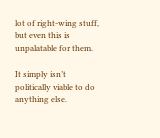lot of right-wing stuff, but even this is unpalatable for them.

It simply isn’t politically viable to do anything else.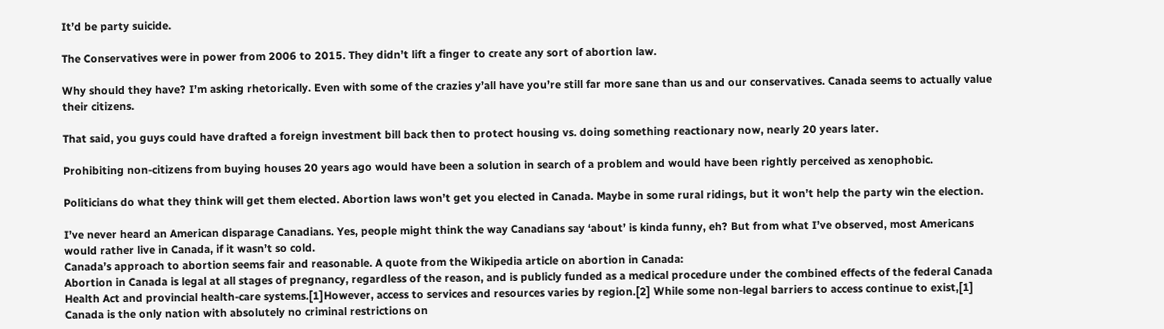It’d be party suicide.

The Conservatives were in power from 2006 to 2015. They didn’t lift a finger to create any sort of abortion law.

Why should they have? I’m asking rhetorically. Even with some of the crazies y’all have you’re still far more sane than us and our conservatives. Canada seems to actually value their citizens.

That said, you guys could have drafted a foreign investment bill back then to protect housing vs. doing something reactionary now, nearly 20 years later.

Prohibiting non-citizens from buying houses 20 years ago would have been a solution in search of a problem and would have been rightly perceived as xenophobic.

Politicians do what they think will get them elected. Abortion laws won’t get you elected in Canada. Maybe in some rural ridings, but it won’t help the party win the election.

I’ve never heard an American disparage Canadians. Yes, people might think the way Canadians say ‘about’ is kinda funny, eh? But from what I’ve observed, most Americans would rather live in Canada, if it wasn’t so cold.
Canada’s approach to abortion seems fair and reasonable. A quote from the Wikipedia article on abortion in Canada:
Abortion in Canada is legal at all stages of pregnancy, regardless of the reason, and is publicly funded as a medical procedure under the combined effects of the federal Canada Health Act and provincial health-care systems.[1]However, access to services and resources varies by region.[2] While some non-legal barriers to access continue to exist,[1] Canada is the only nation with absolutely no criminal restrictions on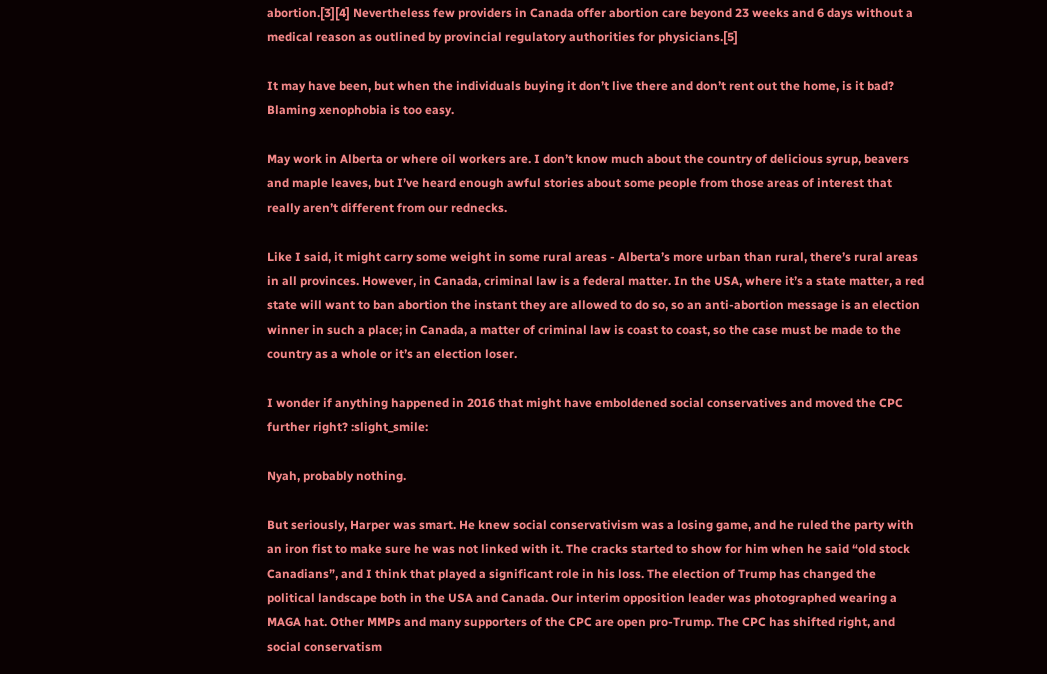abortion.[3][4] Nevertheless few providers in Canada offer abortion care beyond 23 weeks and 6 days without a medical reason as outlined by provincial regulatory authorities for physicians.[5]

It may have been, but when the individuals buying it don’t live there and don’t rent out the home, is it bad? Blaming xenophobia is too easy.

May work in Alberta or where oil workers are. I don’t know much about the country of delicious syrup, beavers and maple leaves, but I’ve heard enough awful stories about some people from those areas of interest that really aren’t different from our rednecks.

Like I said, it might carry some weight in some rural areas - Alberta’s more urban than rural, there’s rural areas in all provinces. However, in Canada, criminal law is a federal matter. In the USA, where it’s a state matter, a red state will want to ban abortion the instant they are allowed to do so, so an anti-abortion message is an election winner in such a place; in Canada, a matter of criminal law is coast to coast, so the case must be made to the country as a whole or it’s an election loser.

I wonder if anything happened in 2016 that might have emboldened social conservatives and moved the CPC further right? :slight_smile:

Nyah, probably nothing.

But seriously, Harper was smart. He knew social conservativism was a losing game, and he ruled the party with an iron fist to make sure he was not linked with it. The cracks started to show for him when he said “old stock Canadians”, and I think that played a significant role in his loss. The election of Trump has changed the political landscape both in the USA and Canada. Our interim opposition leader was photographed wearing a MAGA hat. Other MMPs and many supporters of the CPC are open pro-Trump. The CPC has shifted right, and social conservatism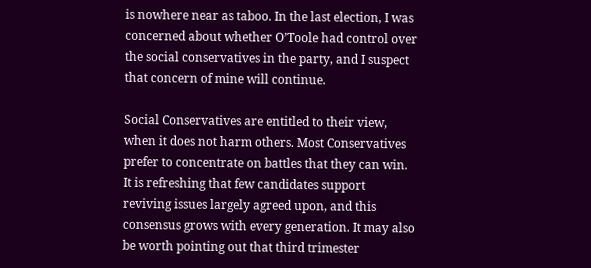is nowhere near as taboo. In the last election, I was concerned about whether O’Toole had control over the social conservatives in the party, and I suspect that concern of mine will continue.

Social Conservatives are entitled to their view, when it does not harm others. Most Conservatives prefer to concentrate on battles that they can win. It is refreshing that few candidates support reviving issues largely agreed upon, and this consensus grows with every generation. It may also be worth pointing out that third trimester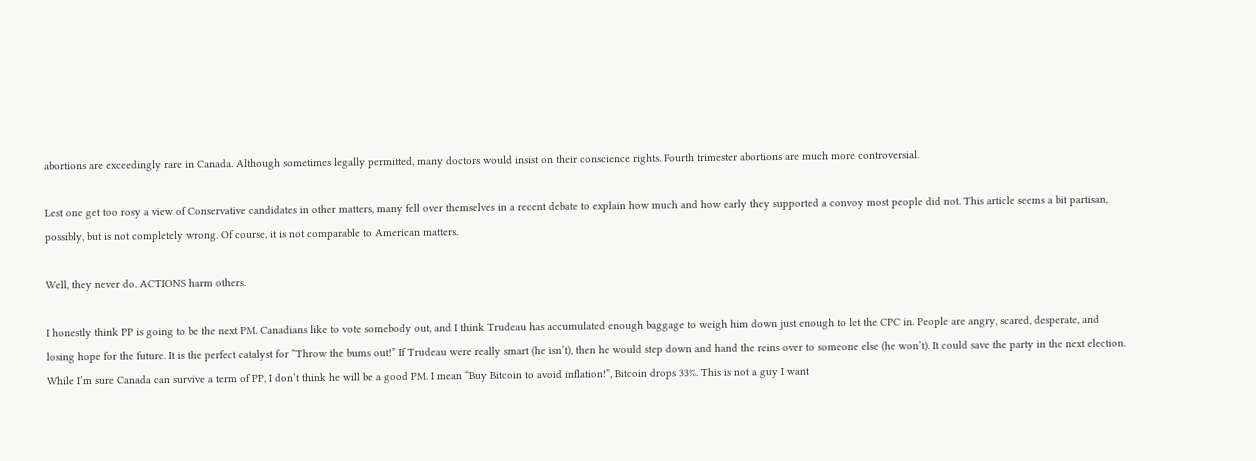abortions are exceedingly rare in Canada. Although sometimes legally permitted, many doctors would insist on their conscience rights. Fourth trimester abortions are much more controversial.

Lest one get too rosy a view of Conservative candidates in other matters, many fell over themselves in a recent debate to explain how much and how early they supported a convoy most people did not. This article seems a bit partisan, possibly, but is not completely wrong. Of course, it is not comparable to American matters.

Well, they never do. ACTIONS harm others.

I honestly think PP is going to be the next PM. Canadians like to vote somebody out, and I think Trudeau has accumulated enough baggage to weigh him down just enough to let the CPC in. People are angry, scared, desperate, and losing hope for the future. It is the perfect catalyst for “Throw the bums out!” If Trudeau were really smart (he isn’t), then he would step down and hand the reins over to someone else (he won’t). It could save the party in the next election. While I’m sure Canada can survive a term of PP, I don’t think he will be a good PM. I mean “Buy Bitcoin to avoid inflation!”, Bitcoin drops 33%. This is not a guy I want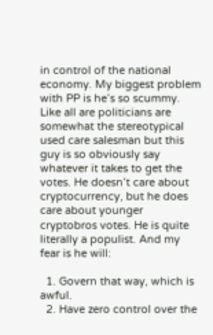in control of the national economy. My biggest problem with PP is he’s so scummy. Like all are politicians are somewhat the stereotypical used care salesman but this guy is so obviously say whatever it takes to get the votes. He doesn’t care about cryptocurrency, but he does care about younger cryptobros votes. He is quite literally a populist. And my fear is he will:

  1. Govern that way, which is awful.
  2. Have zero control over the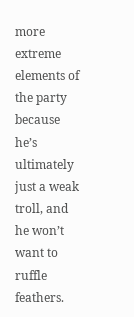more extreme elements of the party because he’s ultimately just a weak troll, and he won’t want to ruffle feathers.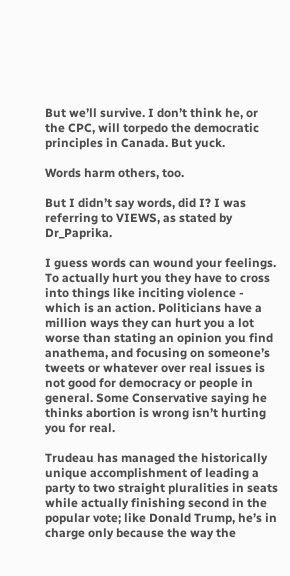But we’ll survive. I don’t think he, or the CPC, will torpedo the democratic principles in Canada. But yuck.

Words harm others, too.

But I didn’t say words, did I? I was referring to VIEWS, as stated by Dr_Paprika.

I guess words can wound your feelings. To actually hurt you they have to cross into things like inciting violence - which is an action. Politicians have a million ways they can hurt you a lot worse than stating an opinion you find anathema, and focusing on someone’s tweets or whatever over real issues is not good for democracy or people in general. Some Conservative saying he thinks abortion is wrong isn’t hurting you for real.

Trudeau has managed the historically unique accomplishment of leading a party to two straight pluralities in seats while actually finishing second in the popular vote; like Donald Trump, he’s in charge only because the way the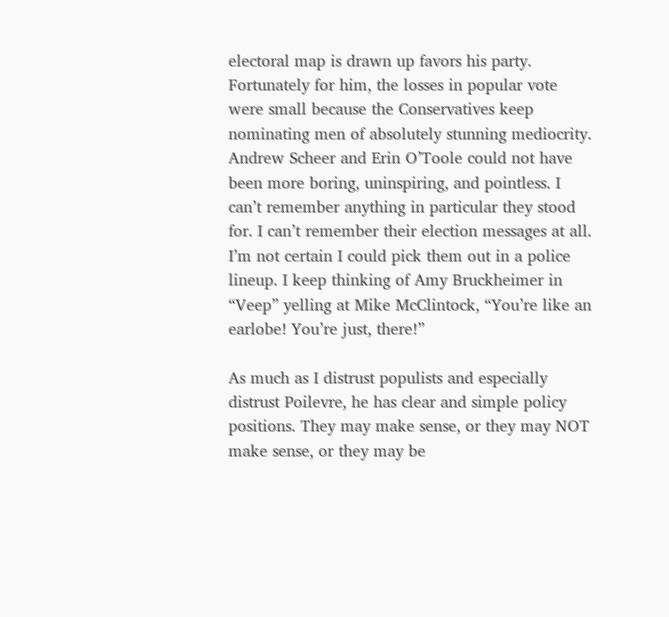electoral map is drawn up favors his party. Fortunately for him, the losses in popular vote were small because the Conservatives keep nominating men of absolutely stunning mediocrity. Andrew Scheer and Erin O’Toole could not have been more boring, uninspiring, and pointless. I can’t remember anything in particular they stood for. I can’t remember their election messages at all. I’m not certain I could pick them out in a police lineup. I keep thinking of Amy Bruckheimer in “Veep” yelling at Mike McClintock, “You’re like an earlobe! You’re just, there!”

As much as I distrust populists and especially distrust Poilevre, he has clear and simple policy positions. They may make sense, or they may NOT make sense, or they may be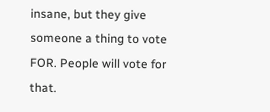insane, but they give someone a thing to vote FOR. People will vote for that.